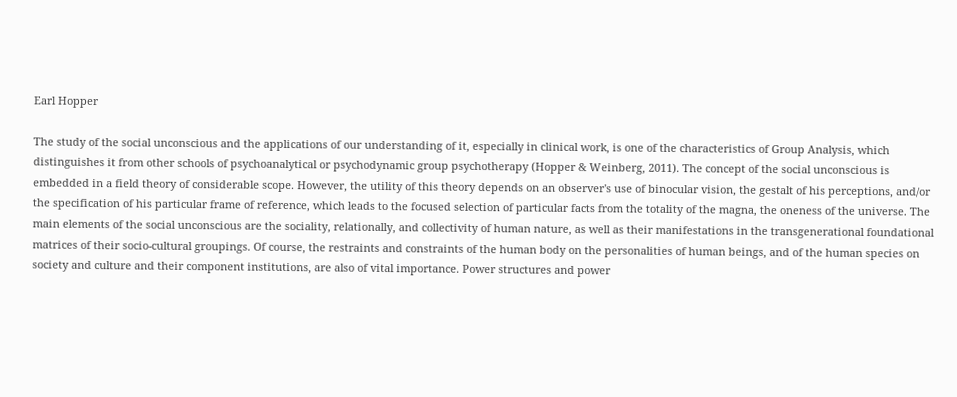Earl Hopper

The study of the social unconscious and the applications of our understanding of it, especially in clinical work, is one of the characteristics of Group Analysis, which distinguishes it from other schools of psychoanalytical or psychodynamic group psychotherapy (Hopper & Weinberg, 2011). The concept of the social unconscious is embedded in a field theory of considerable scope. However, the utility of this theory depends on an observer's use of binocular vision, the gestalt of his perceptions, and/or the specification of his particular frame of reference, which leads to the focused selection of particular facts from the totality of the magna, the oneness of the universe. The main elements of the social unconscious are the sociality, relationally, and collectivity of human nature, as well as their manifestations in the transgenerational foundational matrices of their socio-cultural groupings. Of course, the restraints and constraints of the human body on the personalities of human beings, and of the human species on society and culture and their component institutions, are also of vital importance. Power structures and power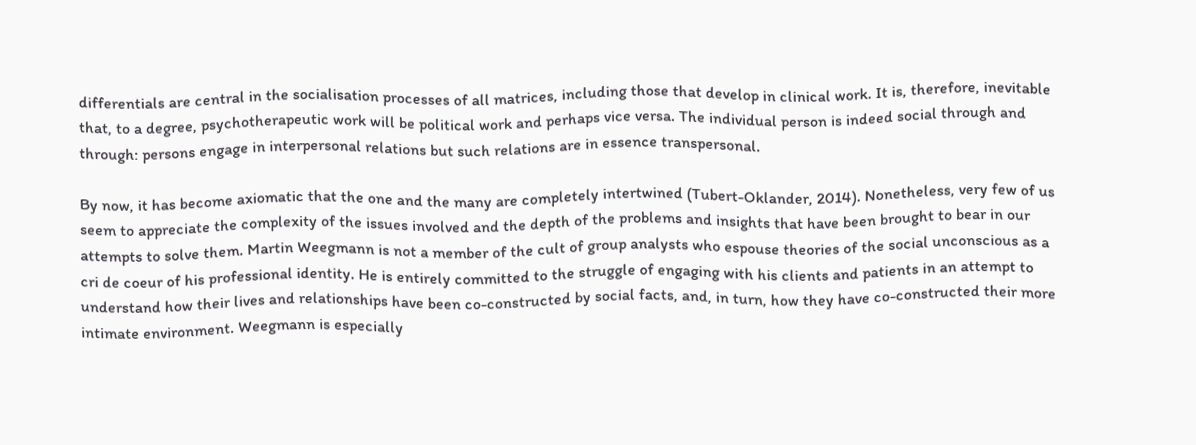differentials are central in the socialisation processes of all matrices, including those that develop in clinical work. It is, therefore, inevitable that, to a degree, psychotherapeutic work will be political work and perhaps vice versa. The individual person is indeed social through and through: persons engage in interpersonal relations but such relations are in essence transpersonal.

By now, it has become axiomatic that the one and the many are completely intertwined (Tubert-Oklander, 2014). Nonetheless, very few of us seem to appreciate the complexity of the issues involved and the depth of the problems and insights that have been brought to bear in our attempts to solve them. Martin Weegmann is not a member of the cult of group analysts who espouse theories of the social unconscious as a cri de coeur of his professional identity. He is entirely committed to the struggle of engaging with his clients and patients in an attempt to understand how their lives and relationships have been co-constructed by social facts, and, in turn, how they have co-constructed their more intimate environment. Weegmann is especially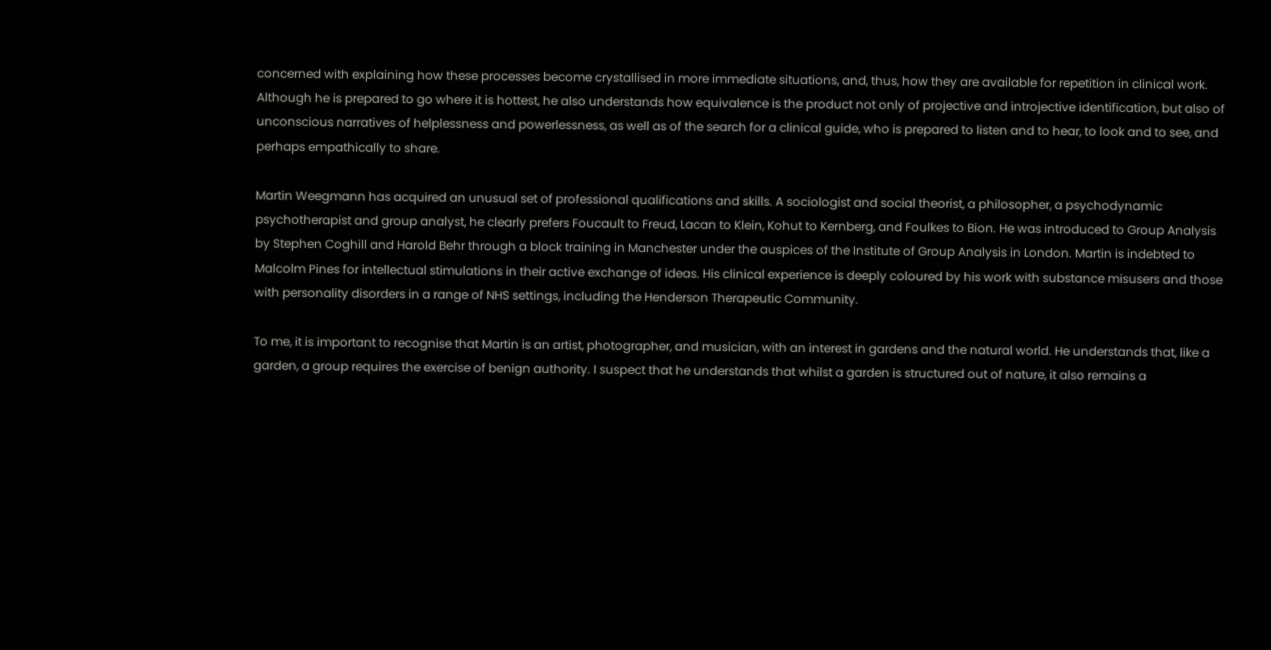concerned with explaining how these processes become crystallised in more immediate situations, and, thus, how they are available for repetition in clinical work. Although he is prepared to go where it is hottest, he also understands how equivalence is the product not only of projective and introjective identification, but also of unconscious narratives of helplessness and powerlessness, as well as of the search for a clinical guide, who is prepared to listen and to hear, to look and to see, and perhaps empathically to share.

Martin Weegmann has acquired an unusual set of professional qualifications and skills. A sociologist and social theorist, a philosopher, a psychodynamic psychotherapist and group analyst, he clearly prefers Foucault to Freud, Lacan to Klein, Kohut to Kernberg, and Foulkes to Bion. He was introduced to Group Analysis by Stephen Coghill and Harold Behr through a block training in Manchester under the auspices of the Institute of Group Analysis in London. Martin is indebted to Malcolm Pines for intellectual stimulations in their active exchange of ideas. His clinical experience is deeply coloured by his work with substance misusers and those with personality disorders in a range of NHS settings, including the Henderson Therapeutic Community.

To me, it is important to recognise that Martin is an artist, photographer, and musician, with an interest in gardens and the natural world. He understands that, like a garden, a group requires the exercise of benign authority. I suspect that he understands that whilst a garden is structured out of nature, it also remains a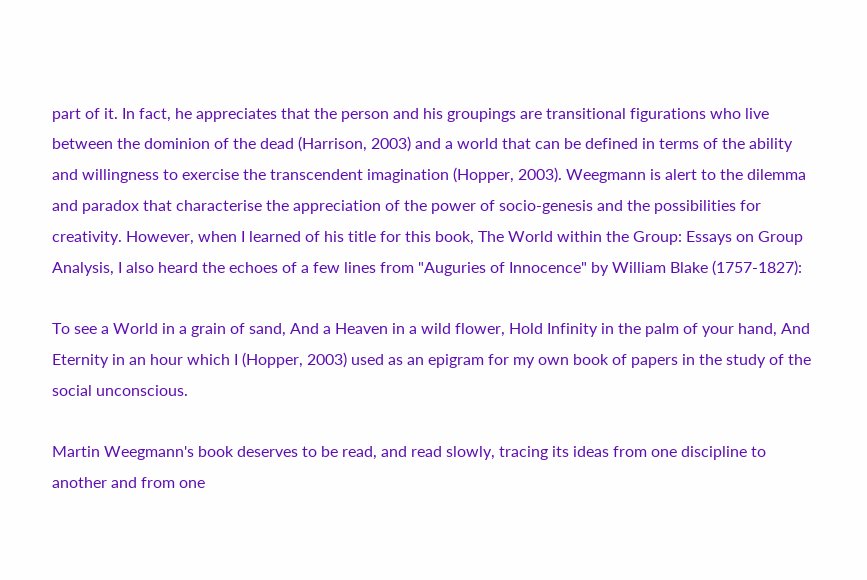part of it. In fact, he appreciates that the person and his groupings are transitional figurations who live between the dominion of the dead (Harrison, 2003) and a world that can be defined in terms of the ability and willingness to exercise the transcendent imagination (Hopper, 2003). Weegmann is alert to the dilemma and paradox that characterise the appreciation of the power of socio-genesis and the possibilities for creativity. However, when I learned of his title for this book, The World within the Group: Essays on Group Analysis, I also heard the echoes of a few lines from "Auguries of Innocence" by William Blake (1757-1827):

To see a World in a grain of sand, And a Heaven in a wild flower, Hold Infinity in the palm of your hand, And Eternity in an hour which I (Hopper, 2003) used as an epigram for my own book of papers in the study of the social unconscious.

Martin Weegmann's book deserves to be read, and read slowly, tracing its ideas from one discipline to another and from one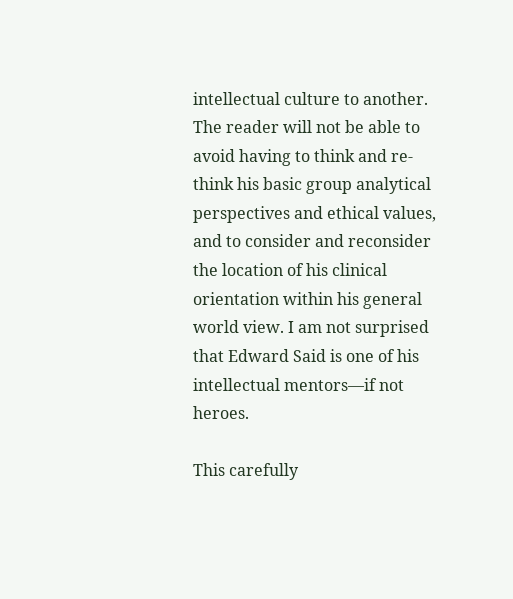intellectual culture to another. The reader will not be able to avoid having to think and re-think his basic group analytical perspectives and ethical values, and to consider and reconsider the location of his clinical orientation within his general world view. I am not surprised that Edward Said is one of his intellectual mentors—if not heroes.

This carefully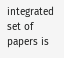integrated set of papers is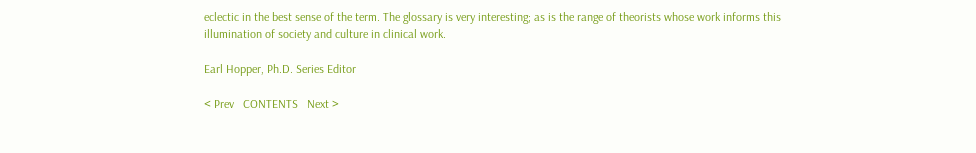eclectic in the best sense of the term. The glossary is very interesting; as is the range of theorists whose work informs this illumination of society and culture in clinical work.

Earl Hopper, Ph.D. Series Editor

< Prev   CONTENTS   Next >